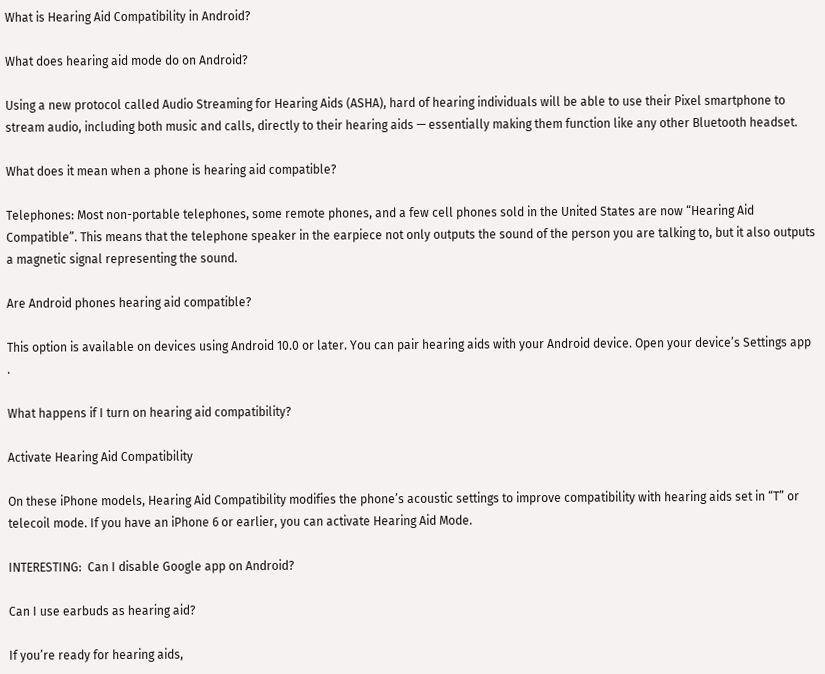What is Hearing Aid Compatibility in Android?

What does hearing aid mode do on Android?

Using a new protocol called Audio Streaming for Hearing Aids (ASHA), hard of hearing individuals will be able to use their Pixel smartphone to stream audio, including both music and calls, directly to their hearing aids — essentially making them function like any other Bluetooth headset.

What does it mean when a phone is hearing aid compatible?

Telephones: Most non-portable telephones, some remote phones, and a few cell phones sold in the United States are now “Hearing Aid Compatible”. This means that the telephone speaker in the earpiece not only outputs the sound of the person you are talking to, but it also outputs a magnetic signal representing the sound.

Are Android phones hearing aid compatible?

This option is available on devices using Android 10.0 or later. You can pair hearing aids with your Android device. Open your device’s Settings app .

What happens if I turn on hearing aid compatibility?

Activate Hearing Aid Compatibility

On these iPhone models, Hearing Aid Compatibility modifies the phone’s acoustic settings to improve compatibility with hearing aids set in “T” or telecoil mode. If you have an iPhone 6 or earlier, you can activate Hearing Aid Mode.

INTERESTING:  Can I disable Google app on Android?

Can I use earbuds as hearing aid?

If you’re ready for hearing aids,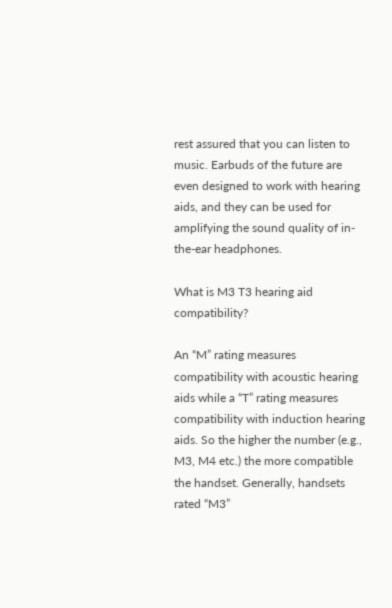rest assured that you can listen to music. Earbuds of the future are even designed to work with hearing aids, and they can be used for amplifying the sound quality of in-the-ear headphones.

What is M3 T3 hearing aid compatibility?

An “M” rating measures compatibility with acoustic hearing aids while a “T” rating measures compatibility with induction hearing aids. So the higher the number (e.g., M3, M4 etc.) the more compatible the handset. Generally, handsets rated “M3”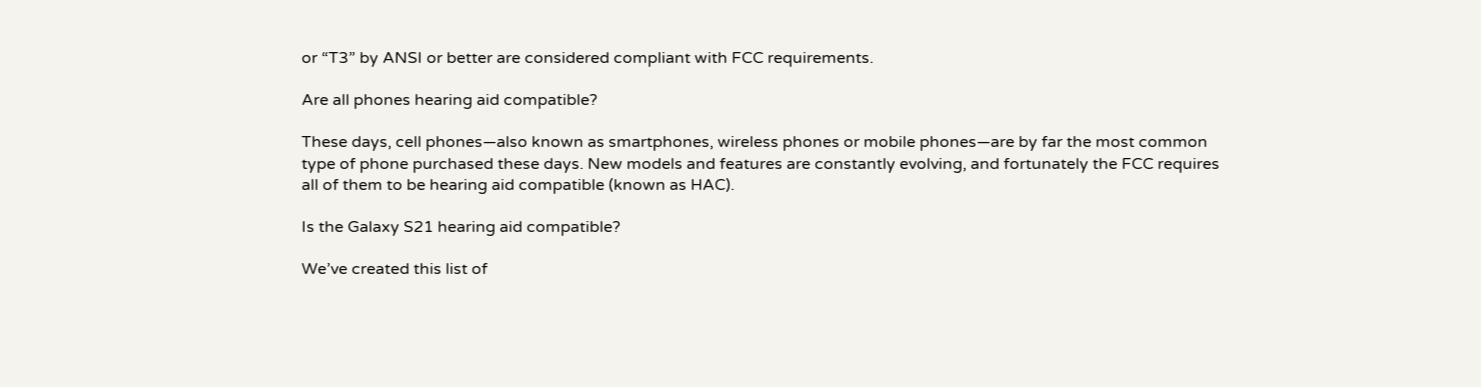or “T3” by ANSI or better are considered compliant with FCC requirements.

Are all phones hearing aid compatible?

These days, cell phones—also known as smartphones, wireless phones or mobile phones—are by far the most common type of phone purchased these days. New models and features are constantly evolving, and fortunately the FCC requires all of them to be hearing aid compatible (known as HAC).

Is the Galaxy S21 hearing aid compatible?

We’ve created this list of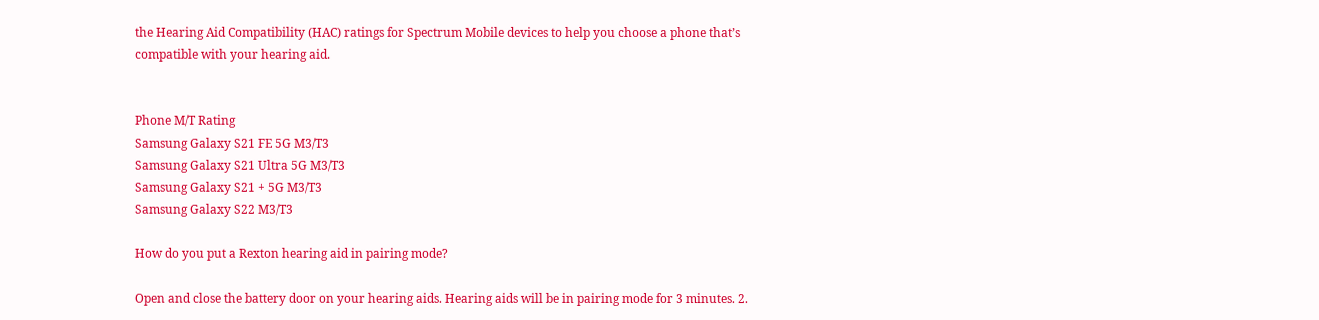the Hearing Aid Compatibility (HAC) ratings for Spectrum Mobile devices to help you choose a phone that’s compatible with your hearing aid.


Phone M/T Rating
Samsung Galaxy S21 FE 5G M3/T3
Samsung Galaxy S21 Ultra 5G M3/T3
Samsung Galaxy S21 + 5G M3/T3
Samsung Galaxy S22 M3/T3

How do you put a Rexton hearing aid in pairing mode?

Open and close the battery door on your hearing aids. Hearing aids will be in pairing mode for 3 minutes. 2.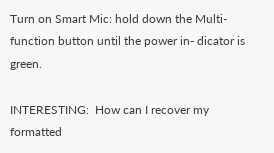Turn on Smart Mic: hold down the Multi-function button until the power in- dicator is green.

INTERESTING:  How can I recover my formatted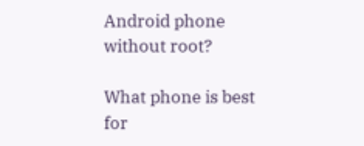Android phone without root?

What phone is best for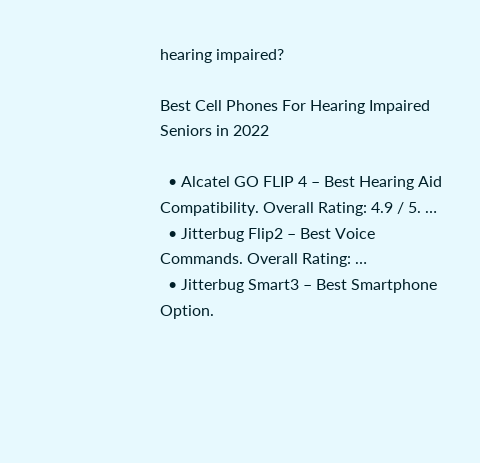hearing impaired?

Best Cell Phones For Hearing Impaired Seniors in 2022

  • Alcatel GO FLIP 4 – Best Hearing Aid Compatibility. Overall Rating: 4.9 / 5. …
  • Jitterbug Flip2 – Best Voice Commands. Overall Rating: …
  • Jitterbug Smart3 – Best Smartphone Option.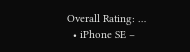Overall Rating: …
  • iPhone SE –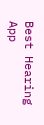Best Hearing App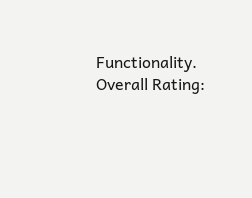Functionality. Overall Rating: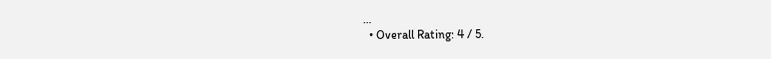…
  • Overall Rating: 4 / 5.